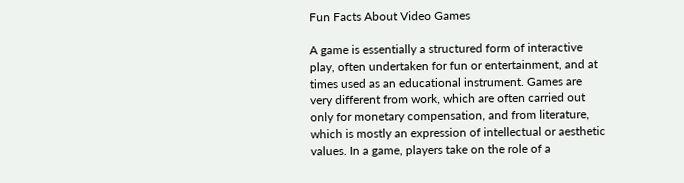Fun Facts About Video Games

A game is essentially a structured form of interactive play, often undertaken for fun or entertainment, and at times used as an educational instrument. Games are very different from work, which are often carried out only for monetary compensation, and from literature, which is mostly an expression of intellectual or aesthetic values. In a game, players take on the role of a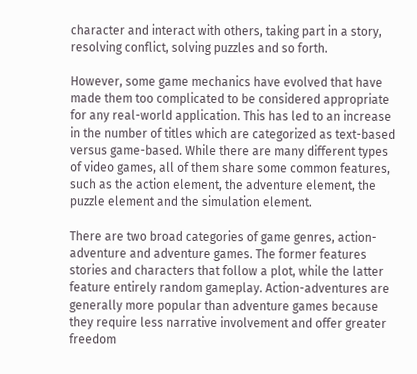character and interact with others, taking part in a story, resolving conflict, solving puzzles and so forth.

However, some game mechanics have evolved that have made them too complicated to be considered appropriate for any real-world application. This has led to an increase in the number of titles which are categorized as text-based versus game-based. While there are many different types of video games, all of them share some common features, such as the action element, the adventure element, the puzzle element and the simulation element.

There are two broad categories of game genres, action-adventure and adventure games. The former features stories and characters that follow a plot, while the latter feature entirely random gameplay. Action-adventures are generally more popular than adventure games because they require less narrative involvement and offer greater freedom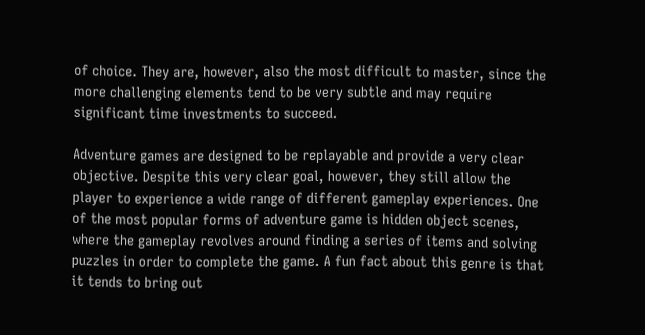of choice. They are, however, also the most difficult to master, since the more challenging elements tend to be very subtle and may require significant time investments to succeed.

Adventure games are designed to be replayable and provide a very clear objective. Despite this very clear goal, however, they still allow the player to experience a wide range of different gameplay experiences. One of the most popular forms of adventure game is hidden object scenes, where the gameplay revolves around finding a series of items and solving puzzles in order to complete the game. A fun fact about this genre is that it tends to bring out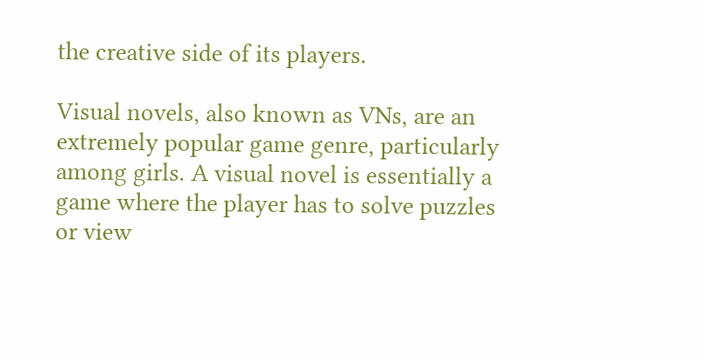the creative side of its players.

Visual novels, also known as VNs, are an extremely popular game genre, particularly among girls. A visual novel is essentially a game where the player has to solve puzzles or view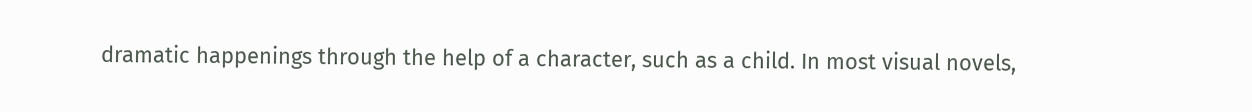dramatic happenings through the help of a character, such as a child. In most visual novels,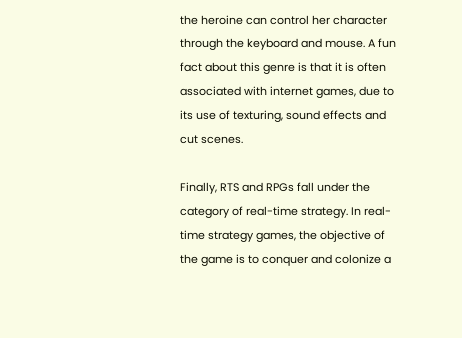the heroine can control her character through the keyboard and mouse. A fun fact about this genre is that it is often associated with internet games, due to its use of texturing, sound effects and cut scenes.

Finally, RTS and RPGs fall under the category of real-time strategy. In real-time strategy games, the objective of the game is to conquer and colonize a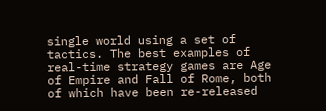single world using a set of tactics. The best examples of real-time strategy games are Age of Empire and Fall of Rome, both of which have been re-released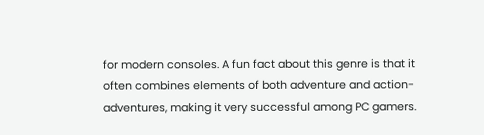for modern consoles. A fun fact about this genre is that it often combines elements of both adventure and action-adventures, making it very successful among PC gamers.